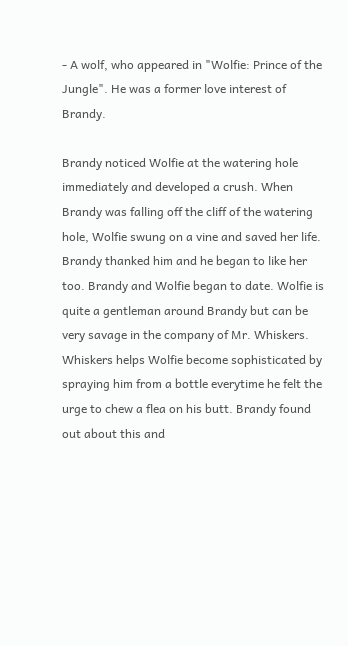- A wolf, who appeared in "Wolfie: Prince of the Jungle". He was a former love interest of Brandy.

Brandy noticed Wolfie at the watering hole immediately and developed a crush. When Brandy was falling off the cliff of the watering hole, Wolfie swung on a vine and saved her life. Brandy thanked him and he began to like her too. Brandy and Wolfie began to date. Wolfie is quite a gentleman around Brandy but can be very savage in the company of Mr. Whiskers. Whiskers helps Wolfie become sophisticated by spraying him from a bottle everytime he felt the urge to chew a flea on his butt. Brandy found out about this and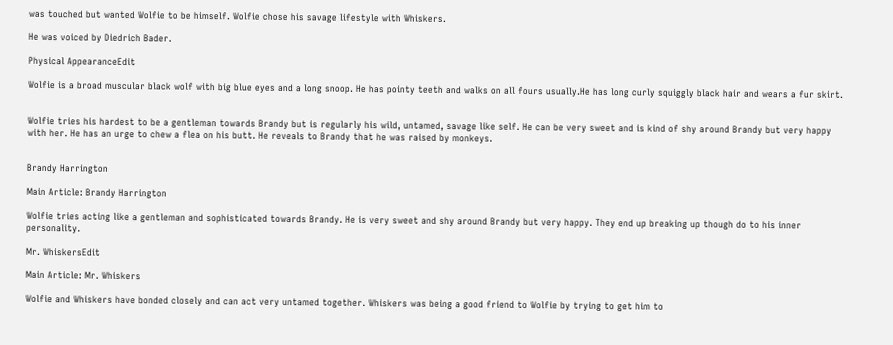was touched but wanted Wolfie to be himself. Wolfie chose his savage lifestyle with Whiskers.

He was voiced by Diedrich Bader.

Physical AppearanceEdit

Wolfie is a broad muscular black wolf with big blue eyes and a long snoop. He has pointy teeth and walks on all fours usually.He has long curly squiggly black hair and wears a fur skirt.


Wolfie tries his hardest to be a gentleman towards Brandy but is regularly his wild, untamed, savage like self. He can be very sweet and is kind of shy around Brandy but very happy with her. He has an urge to chew a flea on his butt. He reveals to Brandy that he was raised by monkeys.


Brandy Harrington

Main Article: Brandy Harrington

Wolfie tries acting like a gentleman and sophisticated towards Brandy. He is very sweet and shy around Brandy but very happy. They end up breaking up though do to his inner personality.

Mr. WhiskersEdit

Main Article: Mr. Whiskers

Wolfie and Whiskers have bonded closely and can act very untamed together. Whiskers was being a good friend to Wolfie by trying to get him to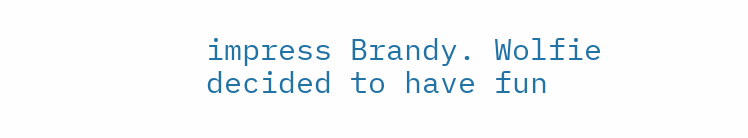impress Brandy. Wolfie decided to have fun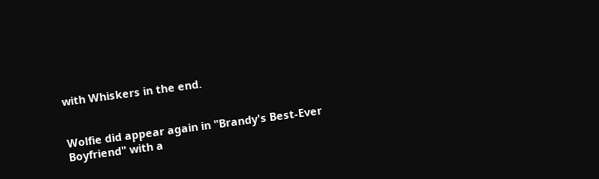with Whiskers in the end.


Wolfie did appear again in "Brandy's Best-Ever Boyfriend" with a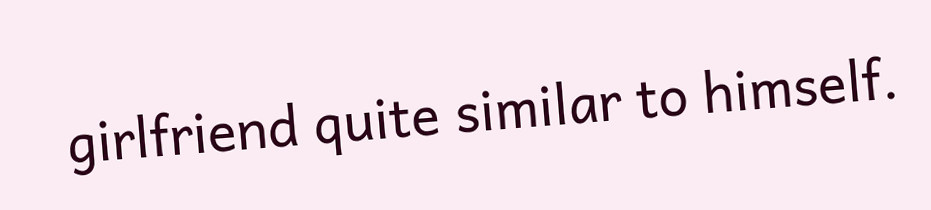girlfriend quite similar to himself.